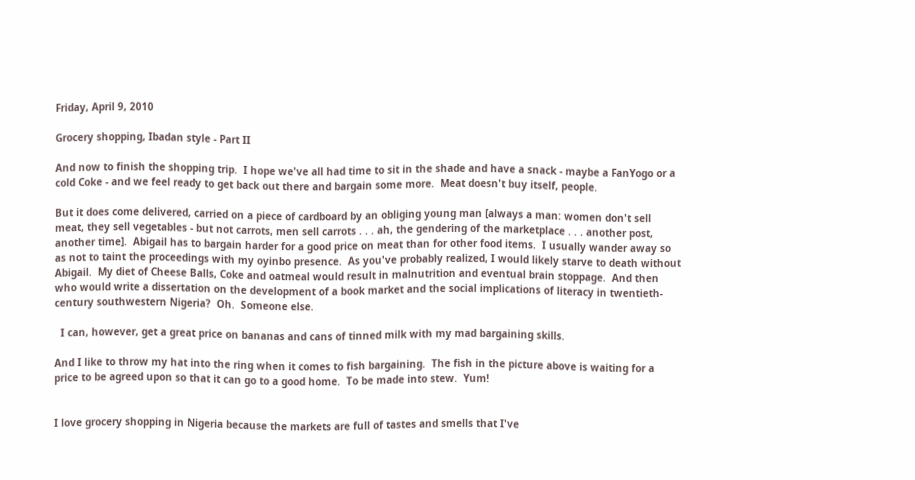Friday, April 9, 2010

Grocery shopping, Ibadan style - Part II

And now to finish the shopping trip.  I hope we've all had time to sit in the shade and have a snack - maybe a FanYogo or a cold Coke - and we feel ready to get back out there and bargain some more.  Meat doesn't buy itself, people.

But it does come delivered, carried on a piece of cardboard by an obliging young man [always a man: women don't sell meat, they sell vegetables - but not carrots, men sell carrots . . . ah, the gendering of the marketplace . . . another post, another time].  Abigail has to bargain harder for a good price on meat than for other food items.  I usually wander away so as not to taint the proceedings with my oyinbo presence.  As you've probably realized, I would likely starve to death without Abigail.  My diet of Cheese Balls, Coke and oatmeal would result in malnutrition and eventual brain stoppage.  And then who would write a dissertation on the development of a book market and the social implications of literacy in twentieth-century southwestern Nigeria?  Oh.  Someone else.

  I can, however, get a great price on bananas and cans of tinned milk with my mad bargaining skills.

And I like to throw my hat into the ring when it comes to fish bargaining.  The fish in the picture above is waiting for a price to be agreed upon so that it can go to a good home.  To be made into stew.  Yum!


I love grocery shopping in Nigeria because the markets are full of tastes and smells that I've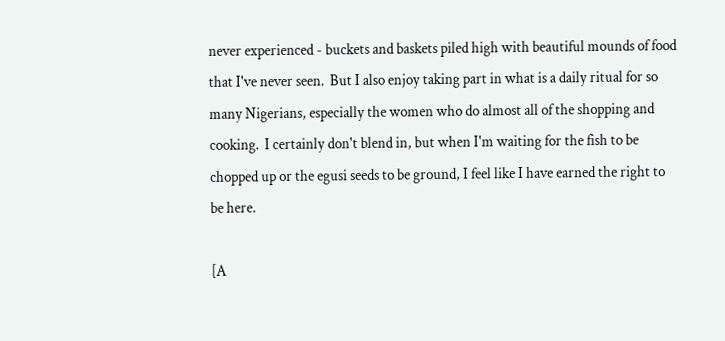never experienced - buckets and baskets piled high with beautiful mounds of food that I've never seen.  But I also enjoy taking part in what is a daily ritual for so many Nigerians, especially the women who do almost all of the shopping and cooking.  I certainly don't blend in, but when I'm waiting for the fish to be chopped up or the egusi seeds to be ground, I feel like I have earned the right to be here.

[A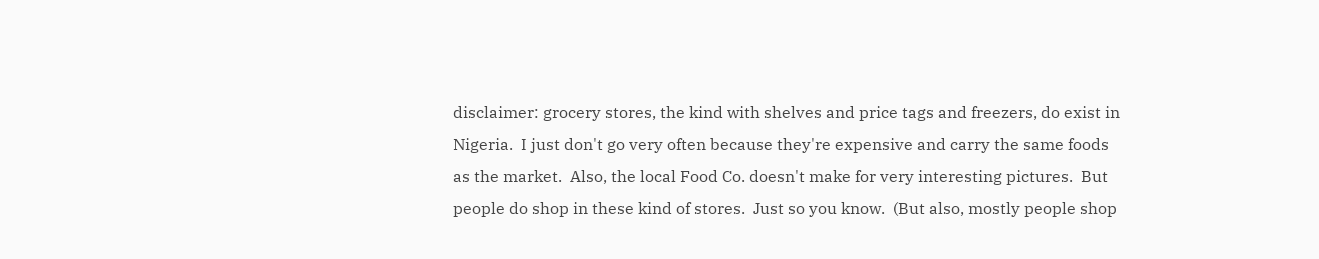disclaimer: grocery stores, the kind with shelves and price tags and freezers, do exist in Nigeria.  I just don't go very often because they're expensive and carry the same foods as the market.  Also, the local Food Co. doesn't make for very interesting pictures.  But people do shop in these kind of stores.  Just so you know.  (But also, mostly people shop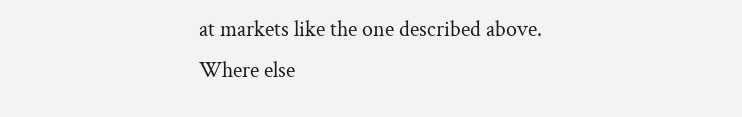at markets like the one described above.  Where else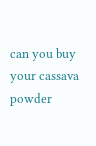can you buy your cassava powder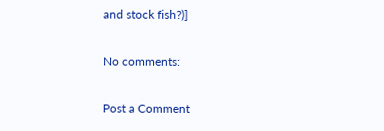and stock fish?)]

No comments:

Post a Comment